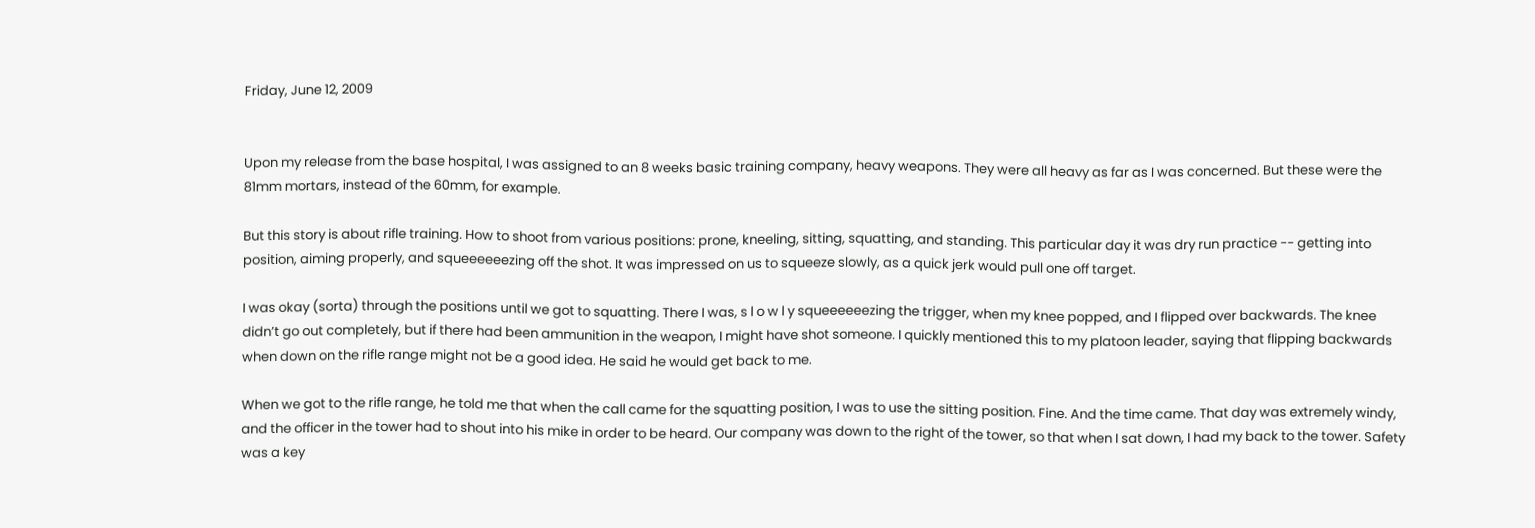Friday, June 12, 2009


Upon my release from the base hospital, I was assigned to an 8 weeks basic training company, heavy weapons. They were all heavy as far as I was concerned. But these were the 81mm mortars, instead of the 60mm, for example.

But this story is about rifle training. How to shoot from various positions: prone, kneeling, sitting, squatting, and standing. This particular day it was dry run practice -- getting into position, aiming properly, and squeeeeeezing off the shot. It was impressed on us to squeeze slowly, as a quick jerk would pull one off target.

I was okay (sorta) through the positions until we got to squatting. There I was, s l o w l y squeeeeeezing the trigger, when my knee popped, and I flipped over backwards. The knee didn’t go out completely, but if there had been ammunition in the weapon, I might have shot someone. I quickly mentioned this to my platoon leader, saying that flipping backwards when down on the rifle range might not be a good idea. He said he would get back to me.

When we got to the rifle range, he told me that when the call came for the squatting position, I was to use the sitting position. Fine. And the time came. That day was extremely windy, and the officer in the tower had to shout into his mike in order to be heard. Our company was down to the right of the tower, so that when I sat down, I had my back to the tower. Safety was a key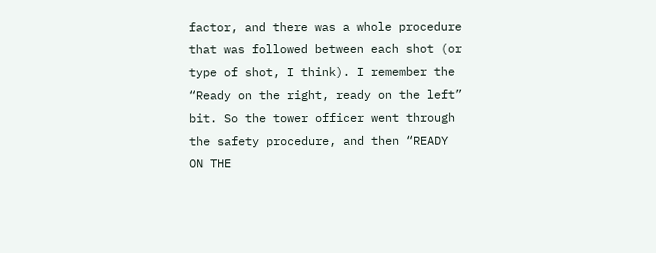factor, and there was a whole procedure that was followed between each shot (or type of shot, I think). I remember the “Ready on the right, ready on the left” bit. So the tower officer went through the safety procedure, and then “READY ON THE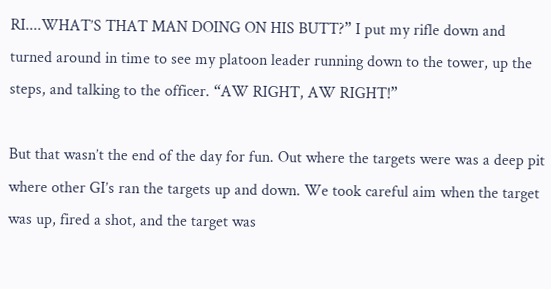RI....WHAT’S THAT MAN DOING ON HIS BUTT?” I put my rifle down and turned around in time to see my platoon leader running down to the tower, up the steps, and talking to the officer. “AW RIGHT, AW RIGHT!”

But that wasn’t the end of the day for fun. Out where the targets were was a deep pit where other GI’s ran the targets up and down. We took careful aim when the target was up, fired a shot, and the target was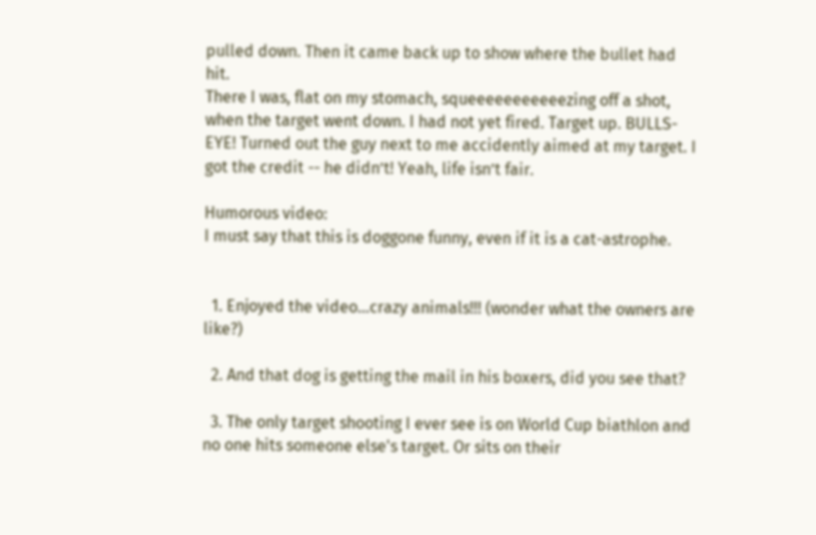pulled down. Then it came back up to show where the bullet had hit.
There I was, flat on my stomach, squeeeeeeeeeeezing off a shot, when the target went down. I had not yet fired. Target up. BULLS-EYE! Turned out the guy next to me accidently aimed at my target. I got the credit -- he didn’t! Yeah, life isn’t fair.

Humorous video:
I must say that this is doggone funny, even if it is a cat-astrophe.


  1. Enjoyed the video...crazy animals!!! (wonder what the owners are like?)

  2. And that dog is getting the mail in his boxers, did you see that?

  3. The only target shooting I ever see is on World Cup biathlon and no one hits someone else's target. Or sits on their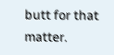butt for that matter.